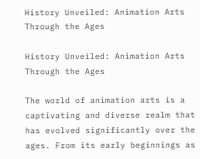History Unveiled: Animation Arts Through the Ages

History Unveiled: Animation Arts Through the Ages

The world of animation arts is a captivating and diverse realm that has evolved significantly over the ages. From its early beginnings as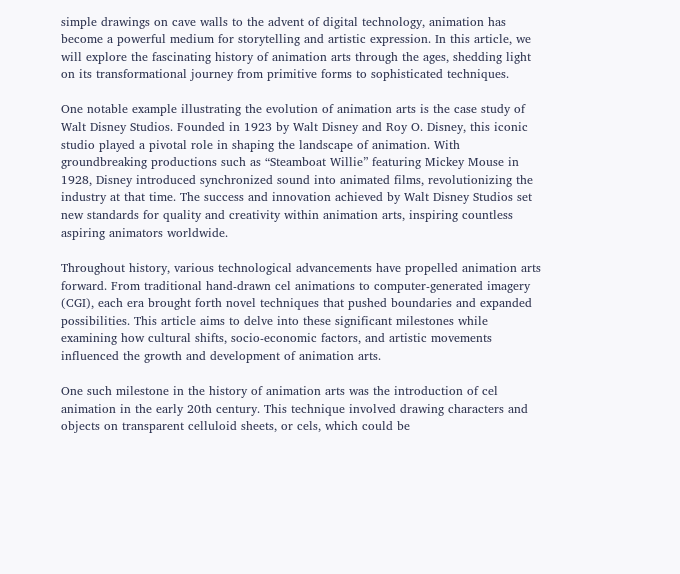simple drawings on cave walls to the advent of digital technology, animation has become a powerful medium for storytelling and artistic expression. In this article, we will explore the fascinating history of animation arts through the ages, shedding light on its transformational journey from primitive forms to sophisticated techniques.

One notable example illustrating the evolution of animation arts is the case study of Walt Disney Studios. Founded in 1923 by Walt Disney and Roy O. Disney, this iconic studio played a pivotal role in shaping the landscape of animation. With groundbreaking productions such as “Steamboat Willie” featuring Mickey Mouse in 1928, Disney introduced synchronized sound into animated films, revolutionizing the industry at that time. The success and innovation achieved by Walt Disney Studios set new standards for quality and creativity within animation arts, inspiring countless aspiring animators worldwide.

Throughout history, various technological advancements have propelled animation arts forward. From traditional hand-drawn cel animations to computer-generated imagery (CGI), each era brought forth novel techniques that pushed boundaries and expanded possibilities. This article aims to delve into these significant milestones while examining how cultural shifts, socio-economic factors, and artistic movements influenced the growth and development of animation arts.

One such milestone in the history of animation arts was the introduction of cel animation in the early 20th century. This technique involved drawing characters and objects on transparent celluloid sheets, or cels, which could be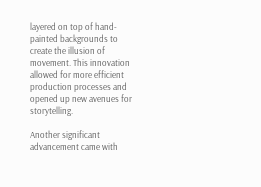layered on top of hand-painted backgrounds to create the illusion of movement. This innovation allowed for more efficient production processes and opened up new avenues for storytelling.

Another significant advancement came with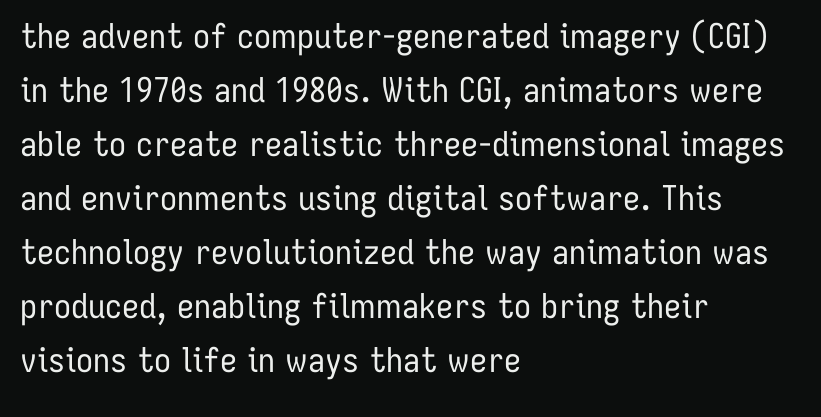the advent of computer-generated imagery (CGI) in the 1970s and 1980s. With CGI, animators were able to create realistic three-dimensional images and environments using digital software. This technology revolutionized the way animation was produced, enabling filmmakers to bring their visions to life in ways that were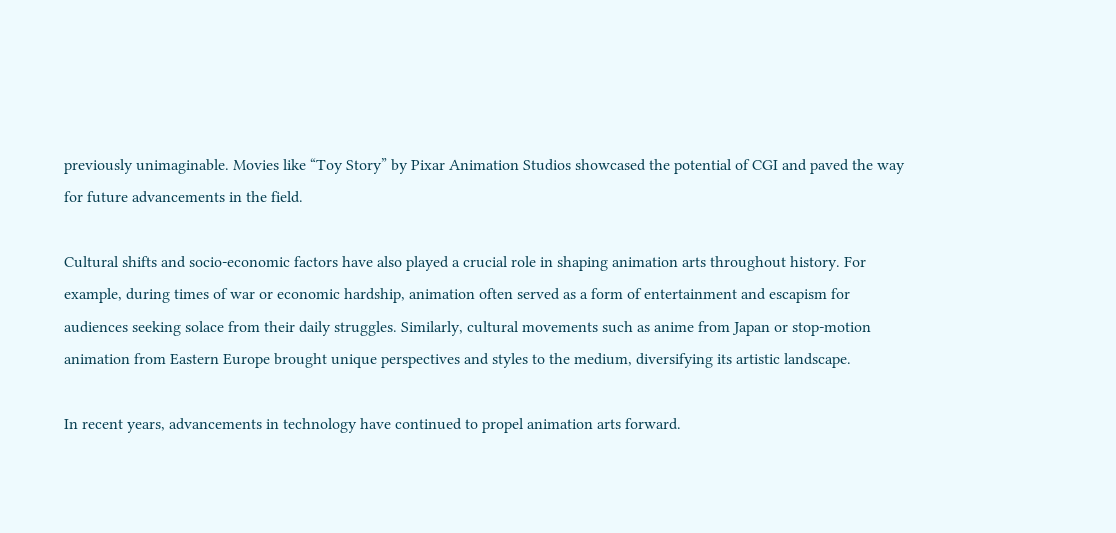previously unimaginable. Movies like “Toy Story” by Pixar Animation Studios showcased the potential of CGI and paved the way for future advancements in the field.

Cultural shifts and socio-economic factors have also played a crucial role in shaping animation arts throughout history. For example, during times of war or economic hardship, animation often served as a form of entertainment and escapism for audiences seeking solace from their daily struggles. Similarly, cultural movements such as anime from Japan or stop-motion animation from Eastern Europe brought unique perspectives and styles to the medium, diversifying its artistic landscape.

In recent years, advancements in technology have continued to propel animation arts forward.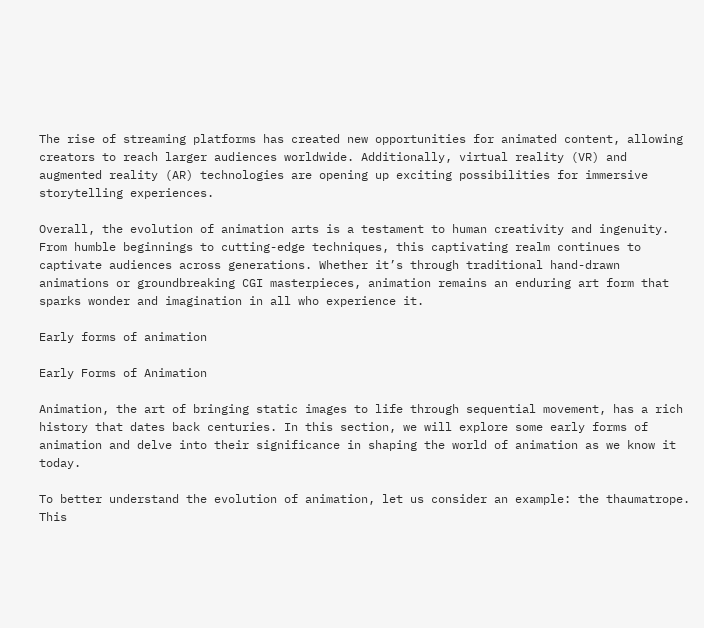The rise of streaming platforms has created new opportunities for animated content, allowing creators to reach larger audiences worldwide. Additionally, virtual reality (VR) and augmented reality (AR) technologies are opening up exciting possibilities for immersive storytelling experiences.

Overall, the evolution of animation arts is a testament to human creativity and ingenuity. From humble beginnings to cutting-edge techniques, this captivating realm continues to captivate audiences across generations. Whether it’s through traditional hand-drawn animations or groundbreaking CGI masterpieces, animation remains an enduring art form that sparks wonder and imagination in all who experience it.

Early forms of animation

Early Forms of Animation

Animation, the art of bringing static images to life through sequential movement, has a rich history that dates back centuries. In this section, we will explore some early forms of animation and delve into their significance in shaping the world of animation as we know it today.

To better understand the evolution of animation, let us consider an example: the thaumatrope. This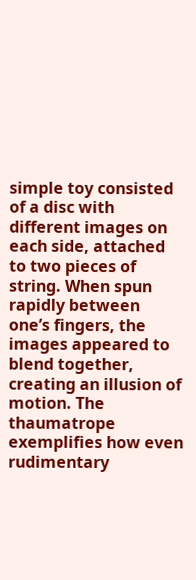simple toy consisted of a disc with different images on each side, attached to two pieces of string. When spun rapidly between one’s fingers, the images appeared to blend together, creating an illusion of motion. The thaumatrope exemplifies how even rudimentary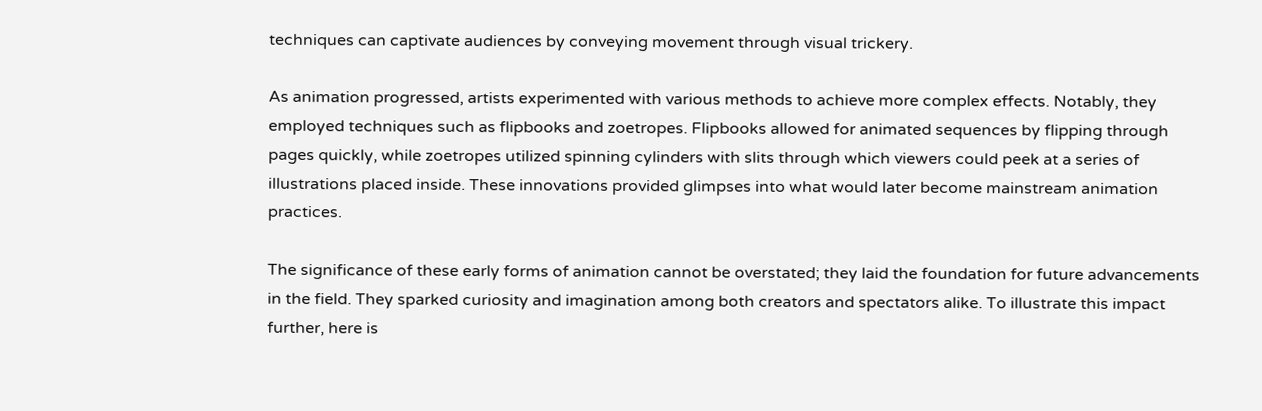techniques can captivate audiences by conveying movement through visual trickery.

As animation progressed, artists experimented with various methods to achieve more complex effects. Notably, they employed techniques such as flipbooks and zoetropes. Flipbooks allowed for animated sequences by flipping through pages quickly, while zoetropes utilized spinning cylinders with slits through which viewers could peek at a series of illustrations placed inside. These innovations provided glimpses into what would later become mainstream animation practices.

The significance of these early forms of animation cannot be overstated; they laid the foundation for future advancements in the field. They sparked curiosity and imagination among both creators and spectators alike. To illustrate this impact further, here is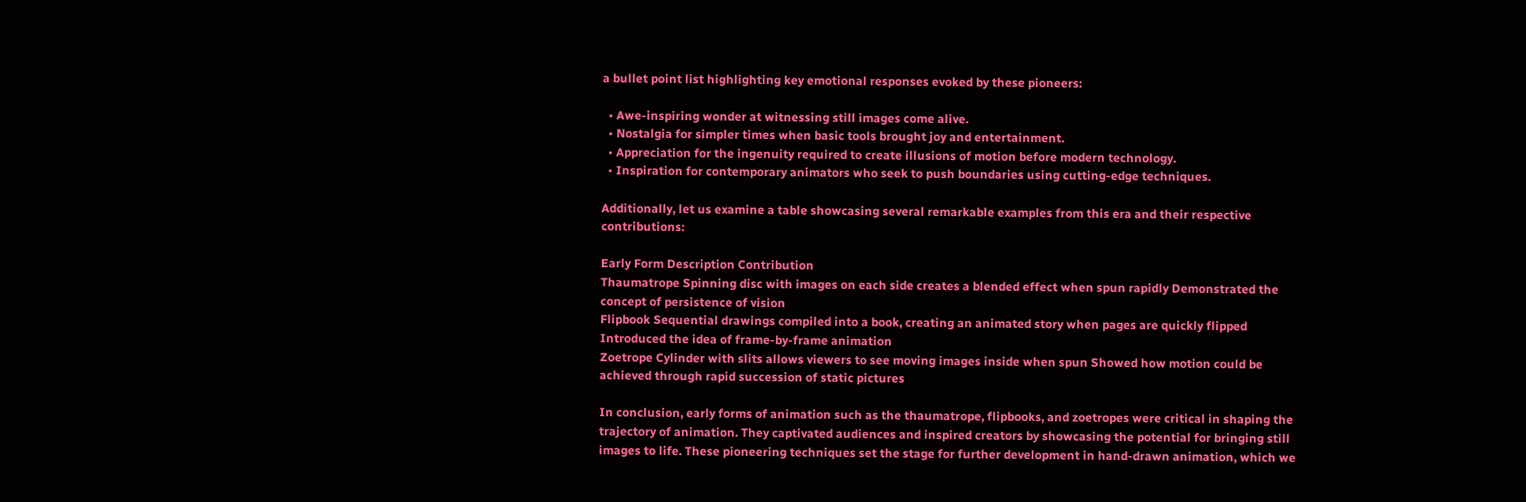a bullet point list highlighting key emotional responses evoked by these pioneers:

  • Awe-inspiring wonder at witnessing still images come alive.
  • Nostalgia for simpler times when basic tools brought joy and entertainment.
  • Appreciation for the ingenuity required to create illusions of motion before modern technology.
  • Inspiration for contemporary animators who seek to push boundaries using cutting-edge techniques.

Additionally, let us examine a table showcasing several remarkable examples from this era and their respective contributions:

Early Form Description Contribution
Thaumatrope Spinning disc with images on each side creates a blended effect when spun rapidly Demonstrated the concept of persistence of vision
Flipbook Sequential drawings compiled into a book, creating an animated story when pages are quickly flipped Introduced the idea of frame-by-frame animation
Zoetrope Cylinder with slits allows viewers to see moving images inside when spun Showed how motion could be achieved through rapid succession of static pictures

In conclusion, early forms of animation such as the thaumatrope, flipbooks, and zoetropes were critical in shaping the trajectory of animation. They captivated audiences and inspired creators by showcasing the potential for bringing still images to life. These pioneering techniques set the stage for further development in hand-drawn animation, which we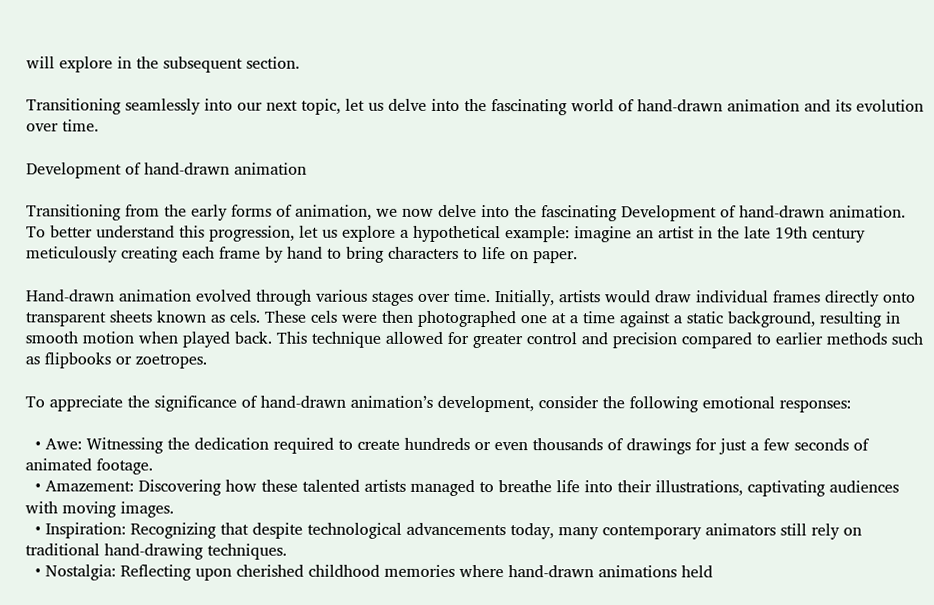will explore in the subsequent section.

Transitioning seamlessly into our next topic, let us delve into the fascinating world of hand-drawn animation and its evolution over time.

Development of hand-drawn animation

Transitioning from the early forms of animation, we now delve into the fascinating Development of hand-drawn animation. To better understand this progression, let us explore a hypothetical example: imagine an artist in the late 19th century meticulously creating each frame by hand to bring characters to life on paper.

Hand-drawn animation evolved through various stages over time. Initially, artists would draw individual frames directly onto transparent sheets known as cels. These cels were then photographed one at a time against a static background, resulting in smooth motion when played back. This technique allowed for greater control and precision compared to earlier methods such as flipbooks or zoetropes.

To appreciate the significance of hand-drawn animation’s development, consider the following emotional responses:

  • Awe: Witnessing the dedication required to create hundreds or even thousands of drawings for just a few seconds of animated footage.
  • Amazement: Discovering how these talented artists managed to breathe life into their illustrations, captivating audiences with moving images.
  • Inspiration: Recognizing that despite technological advancements today, many contemporary animators still rely on traditional hand-drawing techniques.
  • Nostalgia: Reflecting upon cherished childhood memories where hand-drawn animations held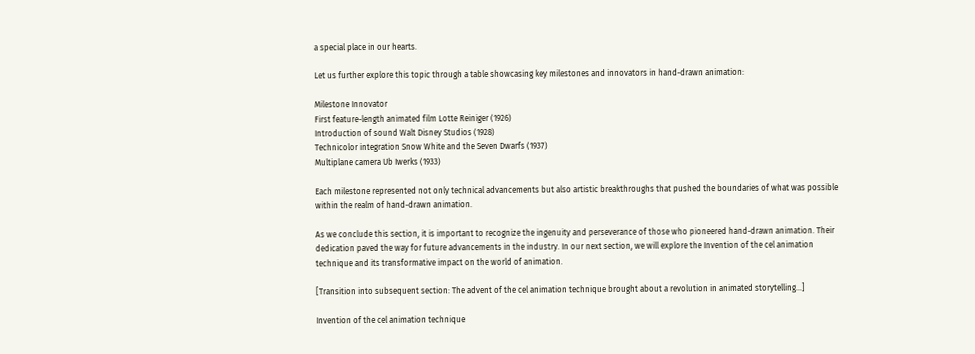a special place in our hearts.

Let us further explore this topic through a table showcasing key milestones and innovators in hand-drawn animation:

Milestone Innovator
First feature-length animated film Lotte Reiniger (1926)
Introduction of sound Walt Disney Studios (1928)
Technicolor integration Snow White and the Seven Dwarfs (1937)
Multiplane camera Ub Iwerks (1933)

Each milestone represented not only technical advancements but also artistic breakthroughs that pushed the boundaries of what was possible within the realm of hand-drawn animation.

As we conclude this section, it is important to recognize the ingenuity and perseverance of those who pioneered hand-drawn animation. Their dedication paved the way for future advancements in the industry. In our next section, we will explore the Invention of the cel animation technique and its transformative impact on the world of animation.

[Transition into subsequent section: The advent of the cel animation technique brought about a revolution in animated storytelling…]

Invention of the cel animation technique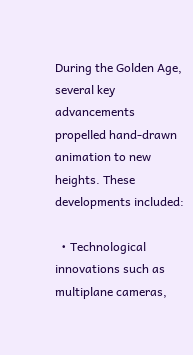During the Golden Age, several key advancements propelled hand-drawn animation to new heights. These developments included:

  • Technological innovations such as multiplane cameras,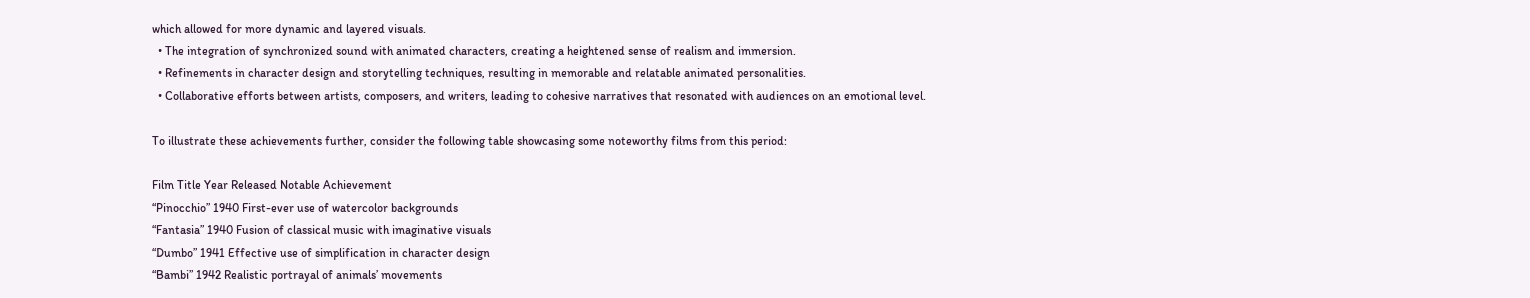which allowed for more dynamic and layered visuals.
  • The integration of synchronized sound with animated characters, creating a heightened sense of realism and immersion.
  • Refinements in character design and storytelling techniques, resulting in memorable and relatable animated personalities.
  • Collaborative efforts between artists, composers, and writers, leading to cohesive narratives that resonated with audiences on an emotional level.

To illustrate these achievements further, consider the following table showcasing some noteworthy films from this period:

Film Title Year Released Notable Achievement
“Pinocchio” 1940 First-ever use of watercolor backgrounds
“Fantasia” 1940 Fusion of classical music with imaginative visuals
“Dumbo” 1941 Effective use of simplification in character design
“Bambi” 1942 Realistic portrayal of animals’ movements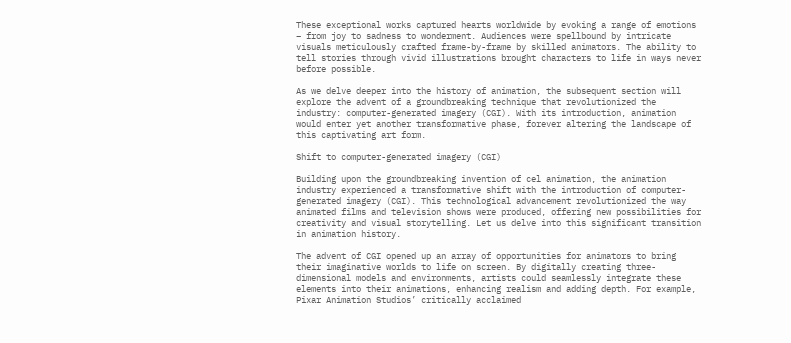These exceptional works captured hearts worldwide by evoking a range of emotions – from joy to sadness to wonderment. Audiences were spellbound by intricate visuals meticulously crafted frame-by-frame by skilled animators. The ability to tell stories through vivid illustrations brought characters to life in ways never before possible.

As we delve deeper into the history of animation, the subsequent section will explore the advent of a groundbreaking technique that revolutionized the industry: computer-generated imagery (CGI). With its introduction, animation would enter yet another transformative phase, forever altering the landscape of this captivating art form.

Shift to computer-generated imagery (CGI)

Building upon the groundbreaking invention of cel animation, the animation industry experienced a transformative shift with the introduction of computer-generated imagery (CGI). This technological advancement revolutionized the way animated films and television shows were produced, offering new possibilities for creativity and visual storytelling. Let us delve into this significant transition in animation history.

The advent of CGI opened up an array of opportunities for animators to bring their imaginative worlds to life on screen. By digitally creating three-dimensional models and environments, artists could seamlessly integrate these elements into their animations, enhancing realism and adding depth. For example, Pixar Animation Studios’ critically acclaimed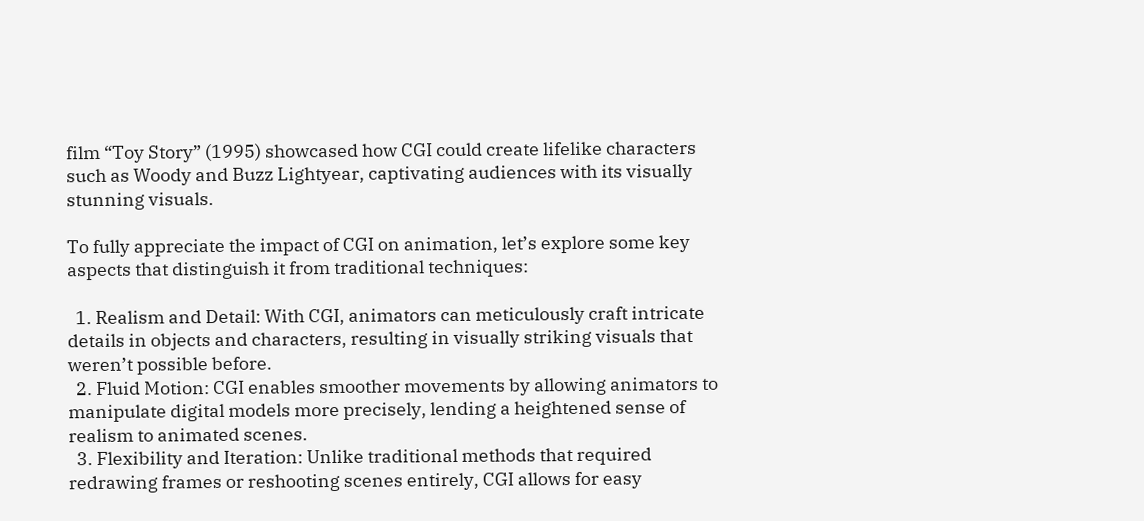film “Toy Story” (1995) showcased how CGI could create lifelike characters such as Woody and Buzz Lightyear, captivating audiences with its visually stunning visuals.

To fully appreciate the impact of CGI on animation, let’s explore some key aspects that distinguish it from traditional techniques:

  1. Realism and Detail: With CGI, animators can meticulously craft intricate details in objects and characters, resulting in visually striking visuals that weren’t possible before.
  2. Fluid Motion: CGI enables smoother movements by allowing animators to manipulate digital models more precisely, lending a heightened sense of realism to animated scenes.
  3. Flexibility and Iteration: Unlike traditional methods that required redrawing frames or reshooting scenes entirely, CGI allows for easy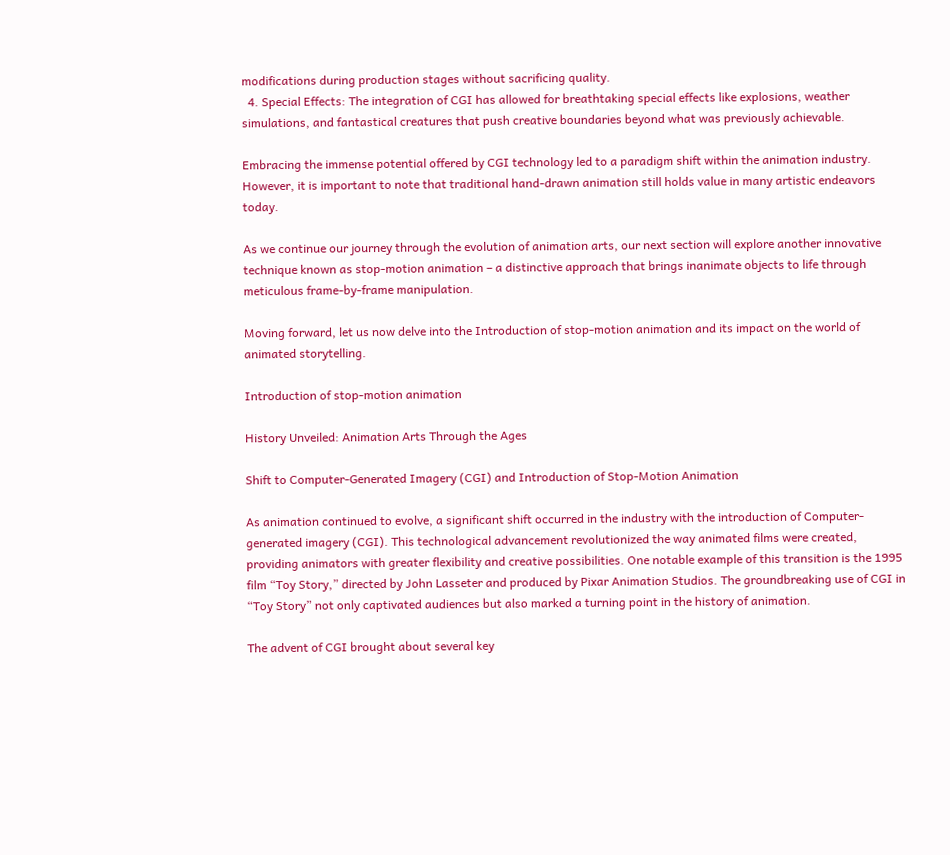modifications during production stages without sacrificing quality.
  4. Special Effects: The integration of CGI has allowed for breathtaking special effects like explosions, weather simulations, and fantastical creatures that push creative boundaries beyond what was previously achievable.

Embracing the immense potential offered by CGI technology led to a paradigm shift within the animation industry. However, it is important to note that traditional hand-drawn animation still holds value in many artistic endeavors today.

As we continue our journey through the evolution of animation arts, our next section will explore another innovative technique known as stop-motion animation – a distinctive approach that brings inanimate objects to life through meticulous frame-by-frame manipulation.

Moving forward, let us now delve into the Introduction of stop-motion animation and its impact on the world of animated storytelling.

Introduction of stop-motion animation

History Unveiled: Animation Arts Through the Ages

Shift to Computer-Generated Imagery (CGI) and Introduction of Stop-Motion Animation

As animation continued to evolve, a significant shift occurred in the industry with the introduction of Computer-generated imagery (CGI). This technological advancement revolutionized the way animated films were created, providing animators with greater flexibility and creative possibilities. One notable example of this transition is the 1995 film “Toy Story,” directed by John Lasseter and produced by Pixar Animation Studios. The groundbreaking use of CGI in “Toy Story” not only captivated audiences but also marked a turning point in the history of animation.

The advent of CGI brought about several key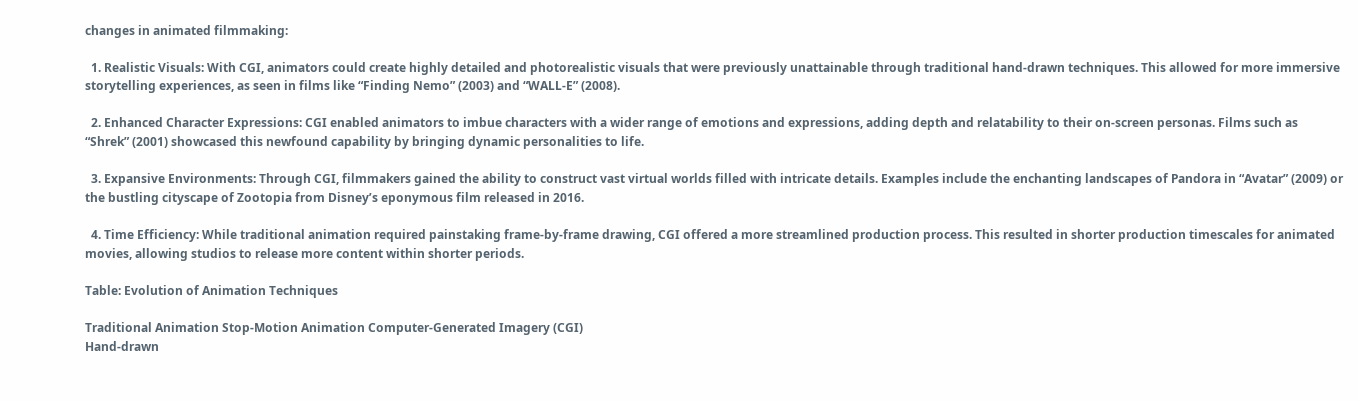changes in animated filmmaking:

  1. Realistic Visuals: With CGI, animators could create highly detailed and photorealistic visuals that were previously unattainable through traditional hand-drawn techniques. This allowed for more immersive storytelling experiences, as seen in films like “Finding Nemo” (2003) and “WALL-E” (2008).

  2. Enhanced Character Expressions: CGI enabled animators to imbue characters with a wider range of emotions and expressions, adding depth and relatability to their on-screen personas. Films such as “Shrek” (2001) showcased this newfound capability by bringing dynamic personalities to life.

  3. Expansive Environments: Through CGI, filmmakers gained the ability to construct vast virtual worlds filled with intricate details. Examples include the enchanting landscapes of Pandora in “Avatar” (2009) or the bustling cityscape of Zootopia from Disney’s eponymous film released in 2016.

  4. Time Efficiency: While traditional animation required painstaking frame-by-frame drawing, CGI offered a more streamlined production process. This resulted in shorter production timescales for animated movies, allowing studios to release more content within shorter periods.

Table: Evolution of Animation Techniques

Traditional Animation Stop-Motion Animation Computer-Generated Imagery (CGI)
Hand-drawn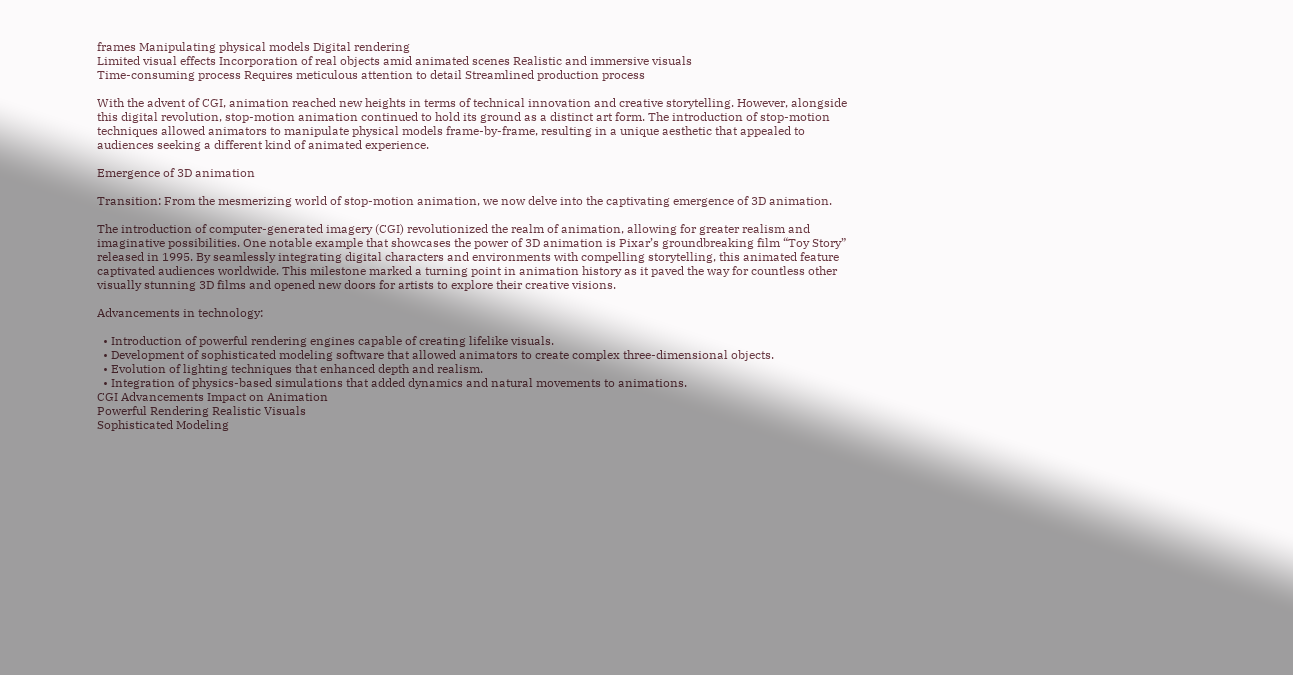frames Manipulating physical models Digital rendering
Limited visual effects Incorporation of real objects amid animated scenes Realistic and immersive visuals
Time-consuming process Requires meticulous attention to detail Streamlined production process

With the advent of CGI, animation reached new heights in terms of technical innovation and creative storytelling. However, alongside this digital revolution, stop-motion animation continued to hold its ground as a distinct art form. The introduction of stop-motion techniques allowed animators to manipulate physical models frame-by-frame, resulting in a unique aesthetic that appealed to audiences seeking a different kind of animated experience.

Emergence of 3D animation

Transition: From the mesmerizing world of stop-motion animation, we now delve into the captivating emergence of 3D animation.

The introduction of computer-generated imagery (CGI) revolutionized the realm of animation, allowing for greater realism and imaginative possibilities. One notable example that showcases the power of 3D animation is Pixar’s groundbreaking film “Toy Story” released in 1995. By seamlessly integrating digital characters and environments with compelling storytelling, this animated feature captivated audiences worldwide. This milestone marked a turning point in animation history as it paved the way for countless other visually stunning 3D films and opened new doors for artists to explore their creative visions.

Advancements in technology:

  • Introduction of powerful rendering engines capable of creating lifelike visuals.
  • Development of sophisticated modeling software that allowed animators to create complex three-dimensional objects.
  • Evolution of lighting techniques that enhanced depth and realism.
  • Integration of physics-based simulations that added dynamics and natural movements to animations.
CGI Advancements Impact on Animation
Powerful Rendering Realistic Visuals
Sophisticated Modeling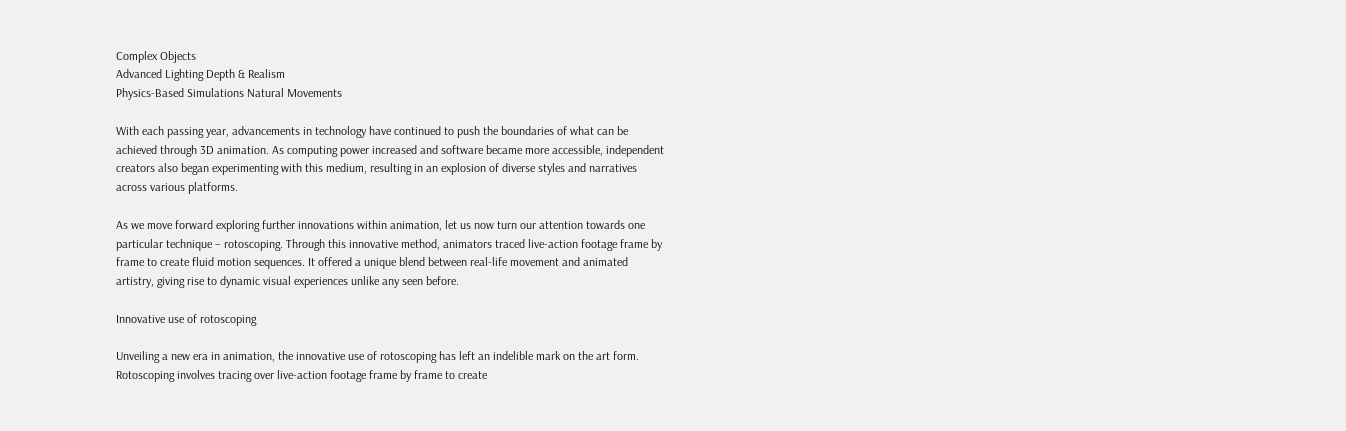Complex Objects
Advanced Lighting Depth & Realism
Physics-Based Simulations Natural Movements

With each passing year, advancements in technology have continued to push the boundaries of what can be achieved through 3D animation. As computing power increased and software became more accessible, independent creators also began experimenting with this medium, resulting in an explosion of diverse styles and narratives across various platforms.

As we move forward exploring further innovations within animation, let us now turn our attention towards one particular technique – rotoscoping. Through this innovative method, animators traced live-action footage frame by frame to create fluid motion sequences. It offered a unique blend between real-life movement and animated artistry, giving rise to dynamic visual experiences unlike any seen before.

Innovative use of rotoscoping

Unveiling a new era in animation, the innovative use of rotoscoping has left an indelible mark on the art form. Rotoscoping involves tracing over live-action footage frame by frame to create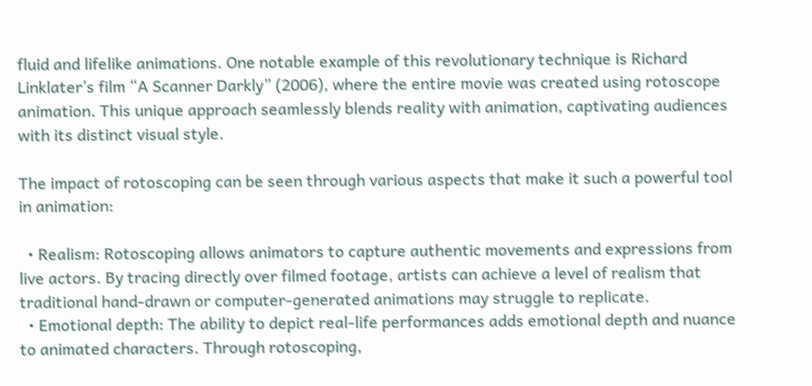fluid and lifelike animations. One notable example of this revolutionary technique is Richard Linklater’s film “A Scanner Darkly” (2006), where the entire movie was created using rotoscope animation. This unique approach seamlessly blends reality with animation, captivating audiences with its distinct visual style.

The impact of rotoscoping can be seen through various aspects that make it such a powerful tool in animation:

  • Realism: Rotoscoping allows animators to capture authentic movements and expressions from live actors. By tracing directly over filmed footage, artists can achieve a level of realism that traditional hand-drawn or computer-generated animations may struggle to replicate.
  • Emotional depth: The ability to depict real-life performances adds emotional depth and nuance to animated characters. Through rotoscoping,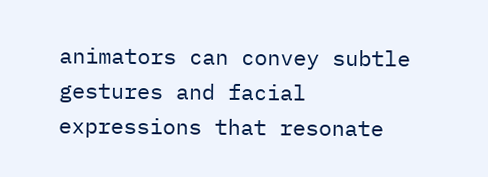animators can convey subtle gestures and facial expressions that resonate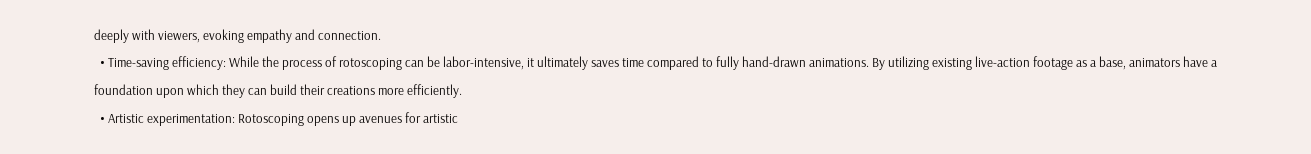deeply with viewers, evoking empathy and connection.
  • Time-saving efficiency: While the process of rotoscoping can be labor-intensive, it ultimately saves time compared to fully hand-drawn animations. By utilizing existing live-action footage as a base, animators have a foundation upon which they can build their creations more efficiently.
  • Artistic experimentation: Rotoscoping opens up avenues for artistic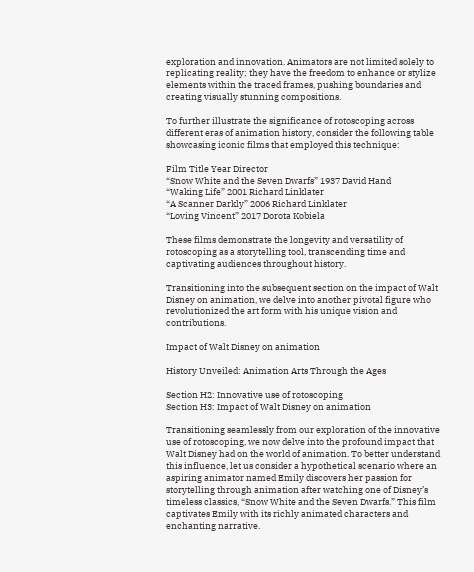exploration and innovation. Animators are not limited solely to replicating reality; they have the freedom to enhance or stylize elements within the traced frames, pushing boundaries and creating visually stunning compositions.

To further illustrate the significance of rotoscoping across different eras of animation history, consider the following table showcasing iconic films that employed this technique:

Film Title Year Director
“Snow White and the Seven Dwarfs” 1937 David Hand
“Waking Life” 2001 Richard Linklater
“A Scanner Darkly” 2006 Richard Linklater
“Loving Vincent” 2017 Dorota Kobiela

These films demonstrate the longevity and versatility of rotoscoping as a storytelling tool, transcending time and captivating audiences throughout history.

Transitioning into the subsequent section on the impact of Walt Disney on animation, we delve into another pivotal figure who revolutionized the art form with his unique vision and contributions.

Impact of Walt Disney on animation

History Unveiled: Animation Arts Through the Ages

Section H2: Innovative use of rotoscoping
Section H3: Impact of Walt Disney on animation

Transitioning seamlessly from our exploration of the innovative use of rotoscoping, we now delve into the profound impact that Walt Disney had on the world of animation. To better understand this influence, let us consider a hypothetical scenario where an aspiring animator named Emily discovers her passion for storytelling through animation after watching one of Disney’s timeless classics, “Snow White and the Seven Dwarfs.” This film captivates Emily with its richly animated characters and enchanting narrative.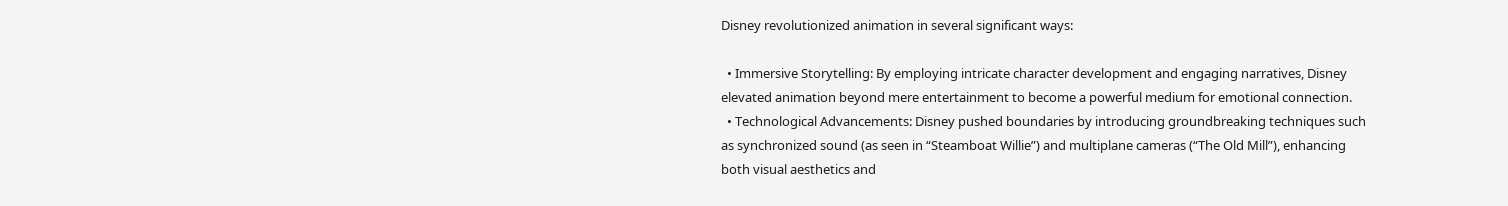Disney revolutionized animation in several significant ways:

  • Immersive Storytelling: By employing intricate character development and engaging narratives, Disney elevated animation beyond mere entertainment to become a powerful medium for emotional connection.
  • Technological Advancements: Disney pushed boundaries by introducing groundbreaking techniques such as synchronized sound (as seen in “Steamboat Willie”) and multiplane cameras (“The Old Mill”), enhancing both visual aesthetics and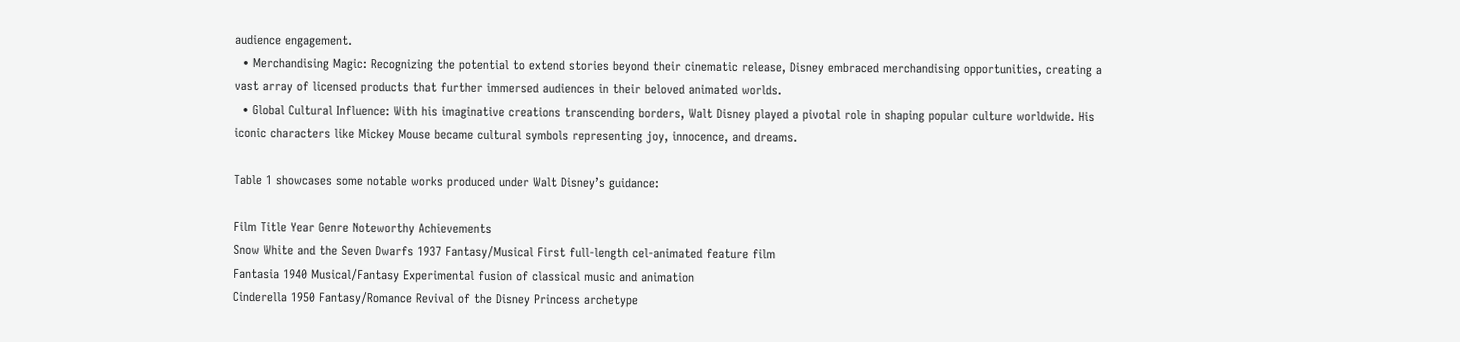audience engagement.
  • Merchandising Magic: Recognizing the potential to extend stories beyond their cinematic release, Disney embraced merchandising opportunities, creating a vast array of licensed products that further immersed audiences in their beloved animated worlds.
  • Global Cultural Influence: With his imaginative creations transcending borders, Walt Disney played a pivotal role in shaping popular culture worldwide. His iconic characters like Mickey Mouse became cultural symbols representing joy, innocence, and dreams.

Table 1 showcases some notable works produced under Walt Disney’s guidance:

Film Title Year Genre Noteworthy Achievements
Snow White and the Seven Dwarfs 1937 Fantasy/Musical First full-length cel-animated feature film
Fantasia 1940 Musical/Fantasy Experimental fusion of classical music and animation
Cinderella 1950 Fantasy/Romance Revival of the Disney Princess archetype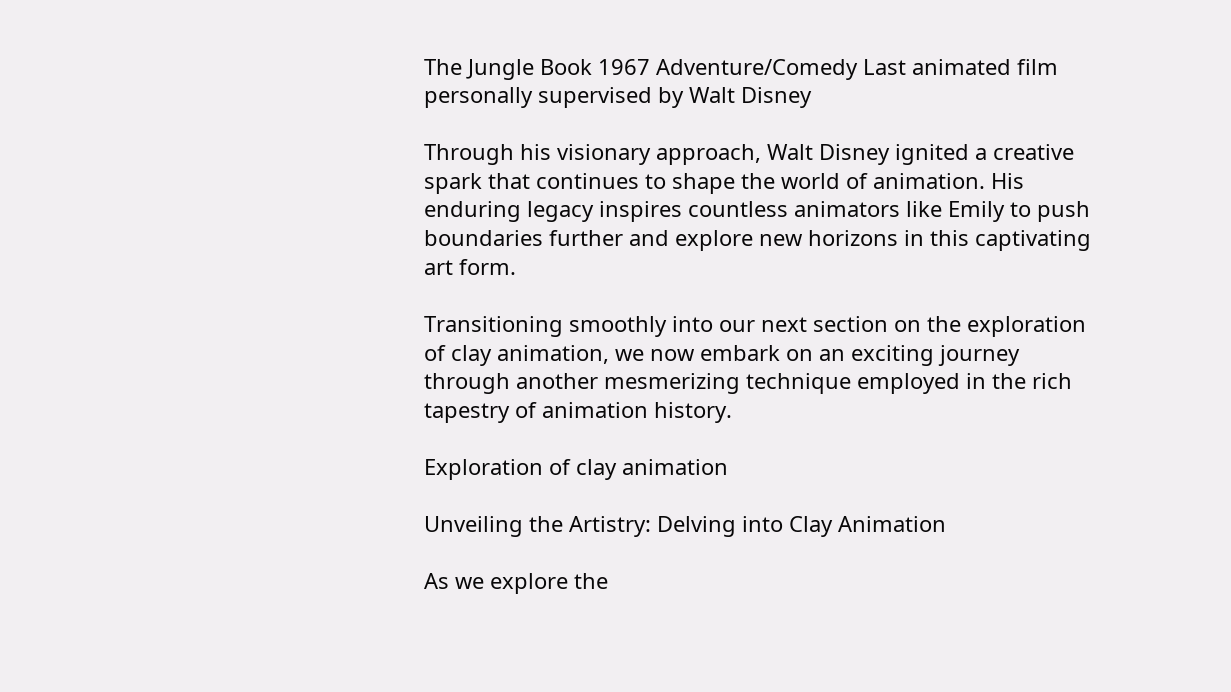The Jungle Book 1967 Adventure/Comedy Last animated film personally supervised by Walt Disney

Through his visionary approach, Walt Disney ignited a creative spark that continues to shape the world of animation. His enduring legacy inspires countless animators like Emily to push boundaries further and explore new horizons in this captivating art form.

Transitioning smoothly into our next section on the exploration of clay animation, we now embark on an exciting journey through another mesmerizing technique employed in the rich tapestry of animation history.

Exploration of clay animation

Unveiling the Artistry: Delving into Clay Animation

As we explore the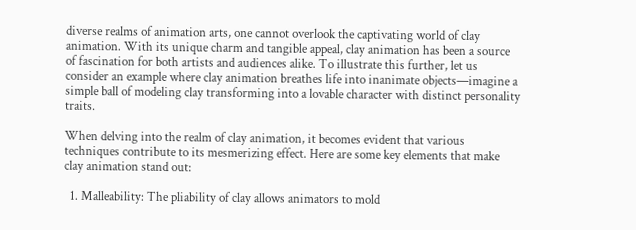diverse realms of animation arts, one cannot overlook the captivating world of clay animation. With its unique charm and tangible appeal, clay animation has been a source of fascination for both artists and audiences alike. To illustrate this further, let us consider an example where clay animation breathes life into inanimate objects—imagine a simple ball of modeling clay transforming into a lovable character with distinct personality traits.

When delving into the realm of clay animation, it becomes evident that various techniques contribute to its mesmerizing effect. Here are some key elements that make clay animation stand out:

  1. Malleability: The pliability of clay allows animators to mold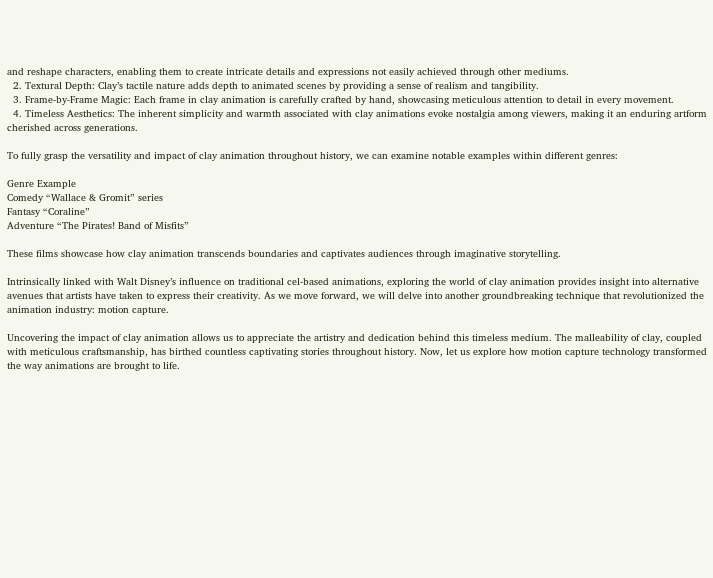and reshape characters, enabling them to create intricate details and expressions not easily achieved through other mediums.
  2. Textural Depth: Clay’s tactile nature adds depth to animated scenes by providing a sense of realism and tangibility.
  3. Frame-by-Frame Magic: Each frame in clay animation is carefully crafted by hand, showcasing meticulous attention to detail in every movement.
  4. Timeless Aesthetics: The inherent simplicity and warmth associated with clay animations evoke nostalgia among viewers, making it an enduring artform cherished across generations.

To fully grasp the versatility and impact of clay animation throughout history, we can examine notable examples within different genres:

Genre Example
Comedy “Wallace & Gromit” series
Fantasy “Coraline”
Adventure “The Pirates! Band of Misfits”

These films showcase how clay animation transcends boundaries and captivates audiences through imaginative storytelling.

Intrinsically linked with Walt Disney’s influence on traditional cel-based animations, exploring the world of clay animation provides insight into alternative avenues that artists have taken to express their creativity. As we move forward, we will delve into another groundbreaking technique that revolutionized the animation industry: motion capture.

Uncovering the impact of clay animation allows us to appreciate the artistry and dedication behind this timeless medium. The malleability of clay, coupled with meticulous craftsmanship, has birthed countless captivating stories throughout history. Now, let us explore how motion capture technology transformed the way animations are brought to life.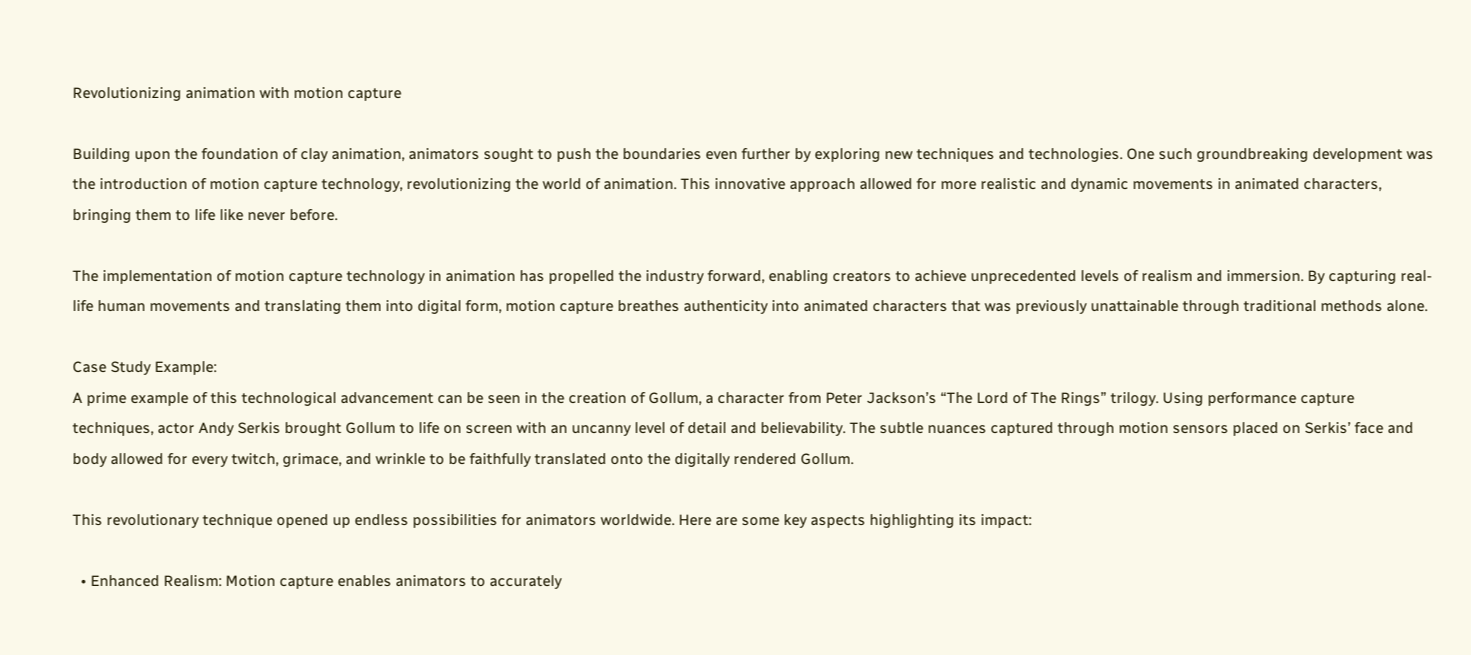Revolutionizing animation with motion capture

Building upon the foundation of clay animation, animators sought to push the boundaries even further by exploring new techniques and technologies. One such groundbreaking development was the introduction of motion capture technology, revolutionizing the world of animation. This innovative approach allowed for more realistic and dynamic movements in animated characters, bringing them to life like never before.

The implementation of motion capture technology in animation has propelled the industry forward, enabling creators to achieve unprecedented levels of realism and immersion. By capturing real-life human movements and translating them into digital form, motion capture breathes authenticity into animated characters that was previously unattainable through traditional methods alone.

Case Study Example:
A prime example of this technological advancement can be seen in the creation of Gollum, a character from Peter Jackson’s “The Lord of The Rings” trilogy. Using performance capture techniques, actor Andy Serkis brought Gollum to life on screen with an uncanny level of detail and believability. The subtle nuances captured through motion sensors placed on Serkis’ face and body allowed for every twitch, grimace, and wrinkle to be faithfully translated onto the digitally rendered Gollum.

This revolutionary technique opened up endless possibilities for animators worldwide. Here are some key aspects highlighting its impact:

  • Enhanced Realism: Motion capture enables animators to accurately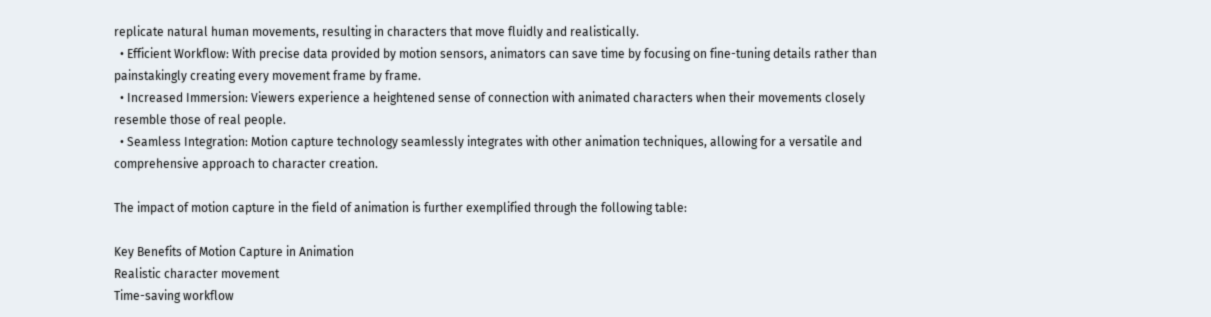replicate natural human movements, resulting in characters that move fluidly and realistically.
  • Efficient Workflow: With precise data provided by motion sensors, animators can save time by focusing on fine-tuning details rather than painstakingly creating every movement frame by frame.
  • Increased Immersion: Viewers experience a heightened sense of connection with animated characters when their movements closely resemble those of real people.
  • Seamless Integration: Motion capture technology seamlessly integrates with other animation techniques, allowing for a versatile and comprehensive approach to character creation.

The impact of motion capture in the field of animation is further exemplified through the following table:

Key Benefits of Motion Capture in Animation
Realistic character movement
Time-saving workflow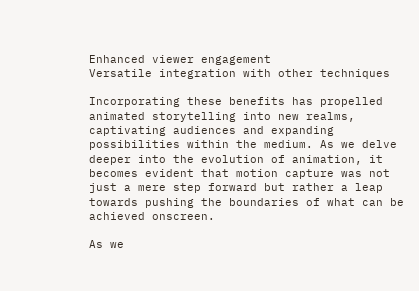Enhanced viewer engagement
Versatile integration with other techniques

Incorporating these benefits has propelled animated storytelling into new realms, captivating audiences and expanding possibilities within the medium. As we delve deeper into the evolution of animation, it becomes evident that motion capture was not just a mere step forward but rather a leap towards pushing the boundaries of what can be achieved onscreen.

As we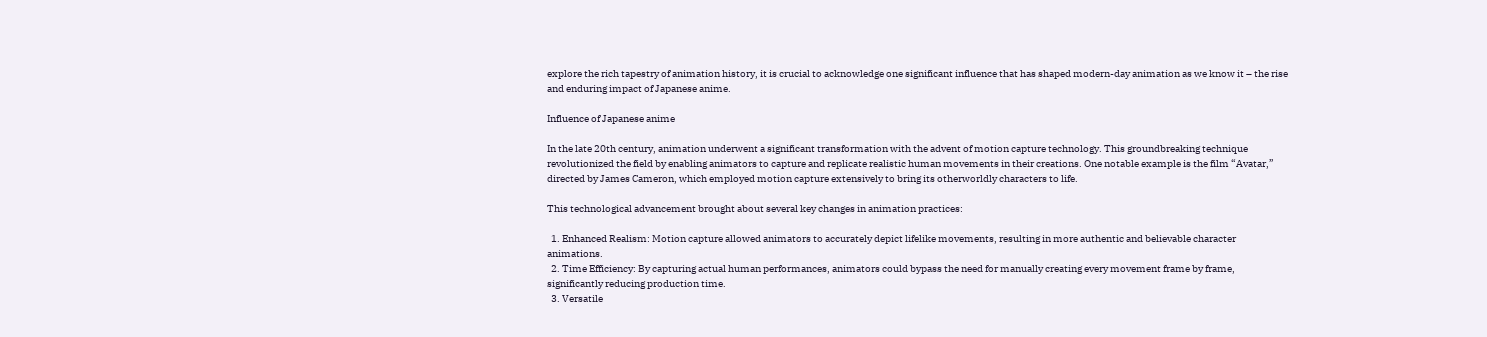explore the rich tapestry of animation history, it is crucial to acknowledge one significant influence that has shaped modern-day animation as we know it – the rise and enduring impact of Japanese anime.

Influence of Japanese anime

In the late 20th century, animation underwent a significant transformation with the advent of motion capture technology. This groundbreaking technique revolutionized the field by enabling animators to capture and replicate realistic human movements in their creations. One notable example is the film “Avatar,” directed by James Cameron, which employed motion capture extensively to bring its otherworldly characters to life.

This technological advancement brought about several key changes in animation practices:

  1. Enhanced Realism: Motion capture allowed animators to accurately depict lifelike movements, resulting in more authentic and believable character animations.
  2. Time Efficiency: By capturing actual human performances, animators could bypass the need for manually creating every movement frame by frame, significantly reducing production time.
  3. Versatile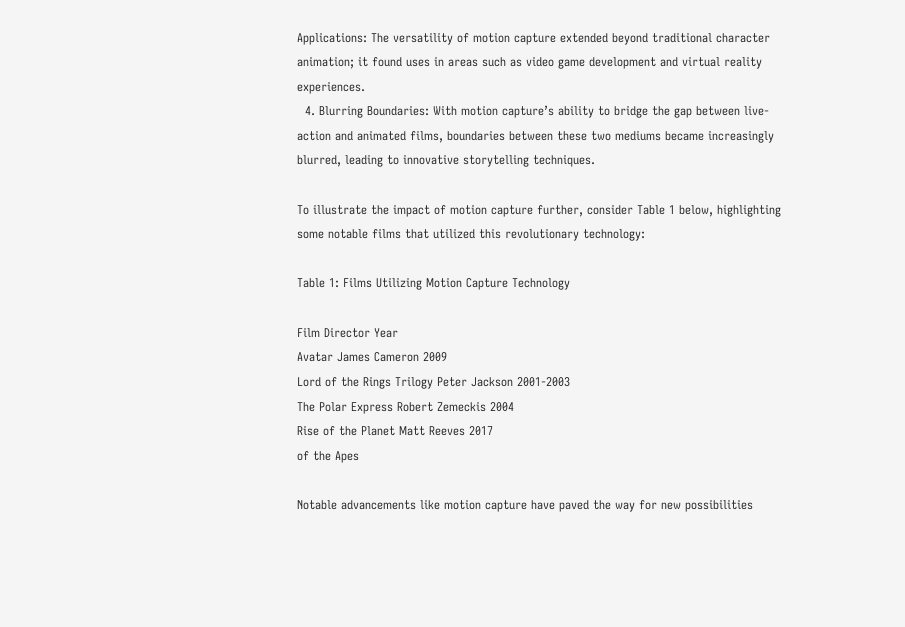Applications: The versatility of motion capture extended beyond traditional character animation; it found uses in areas such as video game development and virtual reality experiences.
  4. Blurring Boundaries: With motion capture’s ability to bridge the gap between live-action and animated films, boundaries between these two mediums became increasingly blurred, leading to innovative storytelling techniques.

To illustrate the impact of motion capture further, consider Table 1 below, highlighting some notable films that utilized this revolutionary technology:

Table 1: Films Utilizing Motion Capture Technology

Film Director Year
Avatar James Cameron 2009
Lord of the Rings Trilogy Peter Jackson 2001-2003
The Polar Express Robert Zemeckis 2004
Rise of the Planet Matt Reeves 2017
of the Apes

Notable advancements like motion capture have paved the way for new possibilities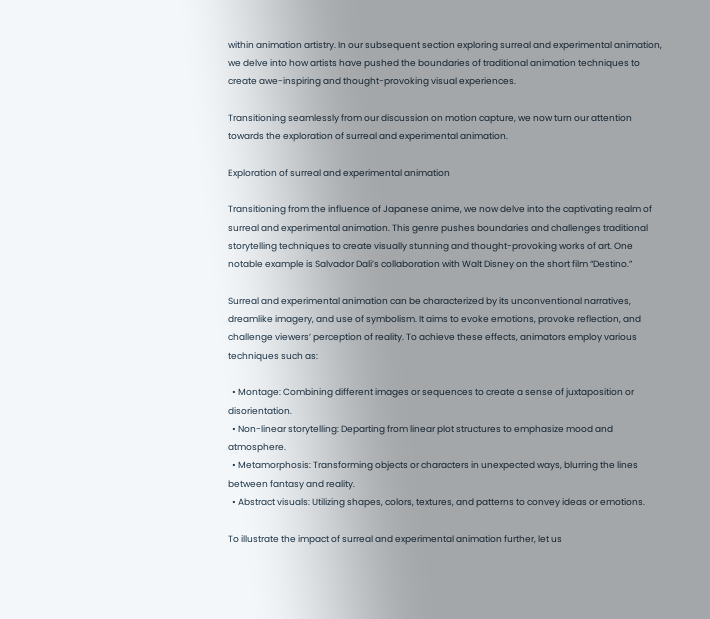within animation artistry. In our subsequent section exploring surreal and experimental animation, we delve into how artists have pushed the boundaries of traditional animation techniques to create awe-inspiring and thought-provoking visual experiences.

Transitioning seamlessly from our discussion on motion capture, we now turn our attention towards the exploration of surreal and experimental animation.

Exploration of surreal and experimental animation

Transitioning from the influence of Japanese anime, we now delve into the captivating realm of surreal and experimental animation. This genre pushes boundaries and challenges traditional storytelling techniques to create visually stunning and thought-provoking works of art. One notable example is Salvador Dali’s collaboration with Walt Disney on the short film “Destino.”

Surreal and experimental animation can be characterized by its unconventional narratives, dreamlike imagery, and use of symbolism. It aims to evoke emotions, provoke reflection, and challenge viewers’ perception of reality. To achieve these effects, animators employ various techniques such as:

  • Montage: Combining different images or sequences to create a sense of juxtaposition or disorientation.
  • Non-linear storytelling: Departing from linear plot structures to emphasize mood and atmosphere.
  • Metamorphosis: Transforming objects or characters in unexpected ways, blurring the lines between fantasy and reality.
  • Abstract visuals: Utilizing shapes, colors, textures, and patterns to convey ideas or emotions.

To illustrate the impact of surreal and experimental animation further, let us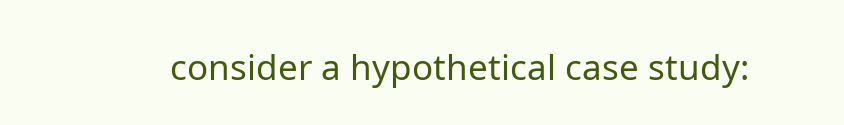consider a hypothetical case study: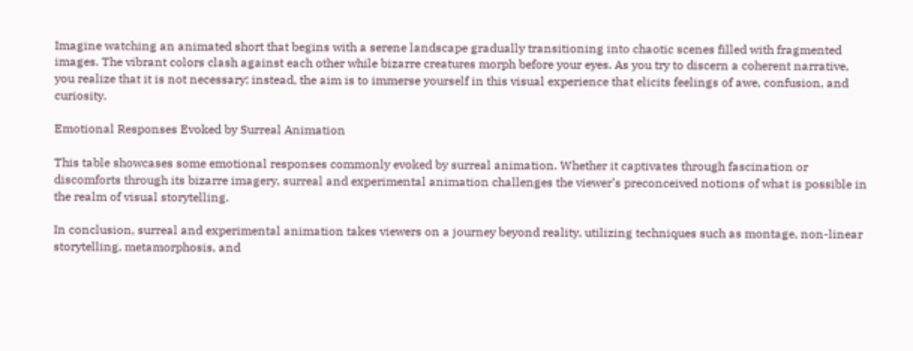Imagine watching an animated short that begins with a serene landscape gradually transitioning into chaotic scenes filled with fragmented images. The vibrant colors clash against each other while bizarre creatures morph before your eyes. As you try to discern a coherent narrative, you realize that it is not necessary; instead, the aim is to immerse yourself in this visual experience that elicits feelings of awe, confusion, and curiosity.

Emotional Responses Evoked by Surreal Animation

This table showcases some emotional responses commonly evoked by surreal animation. Whether it captivates through fascination or discomforts through its bizarre imagery, surreal and experimental animation challenges the viewer’s preconceived notions of what is possible in the realm of visual storytelling.

In conclusion, surreal and experimental animation takes viewers on a journey beyond reality, utilizing techniques such as montage, non-linear storytelling, metamorphosis, and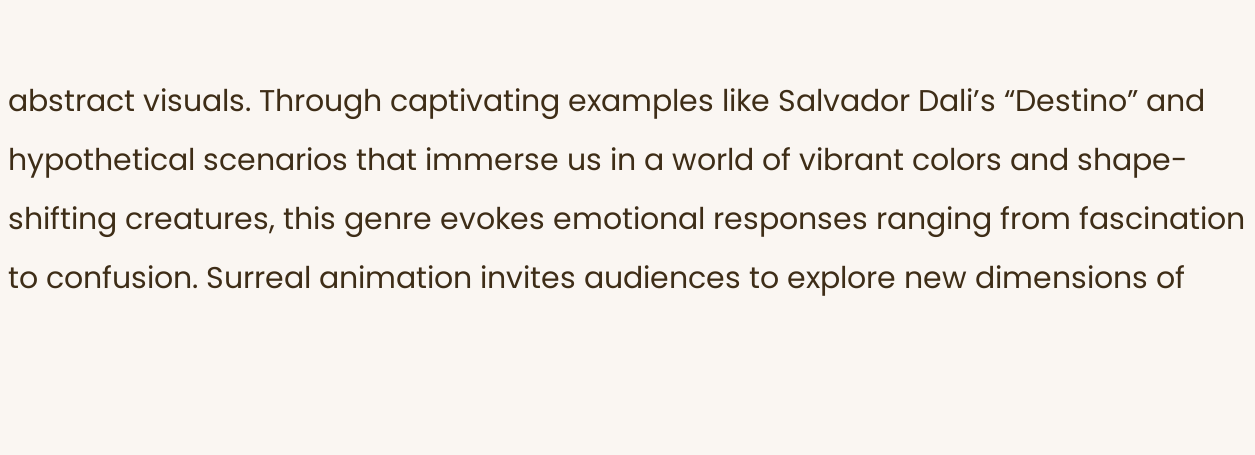abstract visuals. Through captivating examples like Salvador Dali’s “Destino” and hypothetical scenarios that immerse us in a world of vibrant colors and shape-shifting creatures, this genre evokes emotional responses ranging from fascination to confusion. Surreal animation invites audiences to explore new dimensions of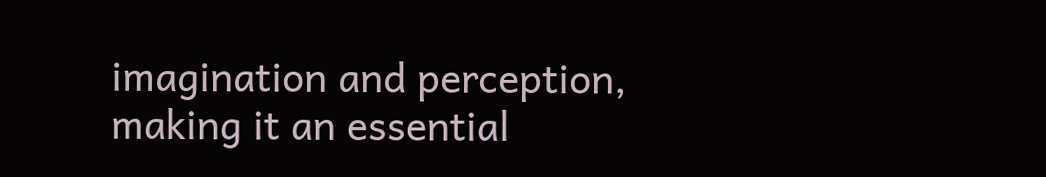imagination and perception, making it an essential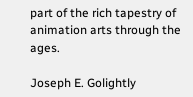part of the rich tapestry of animation arts through the ages.

Joseph E. Golightly